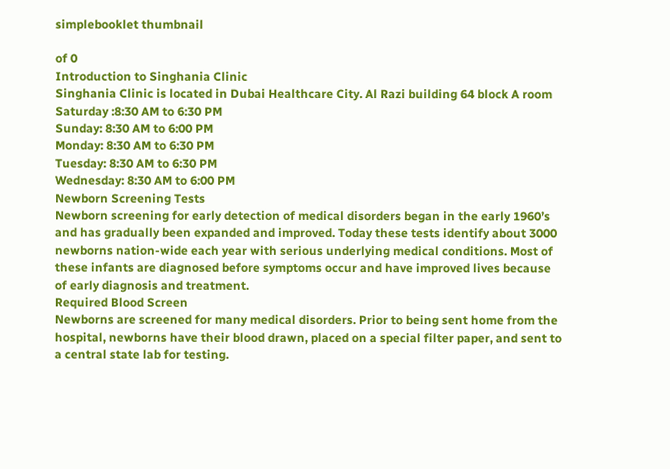simplebooklet thumbnail

of 0
Introduction to Singhania Clinic
Singhania Clinic is located in Dubai Healthcare City. Al Razi building 64 block A room
Saturday :8:30 AM to 6:30 PM
Sunday: 8:30 AM to 6:00 PM
Monday: 8:30 AM to 6:30 PM
Tuesday: 8:30 AM to 6:30 PM
Wednesday: 8:30 AM to 6:00 PM
Newborn Screening Tests
Newborn screening for early detection of medical disorders began in the early 1960’s
and has gradually been expanded and improved. Today these tests identify about 3000
newborns nation-wide each year with serious underlying medical conditions. Most of
these infants are diagnosed before symptoms occur and have improved lives because
of early diagnosis and treatment.
Required Blood Screen
Newborns are screened for many medical disorders. Prior to being sent home from the
hospital, newborns have their blood drawn, placed on a special filter paper, and sent to
a central state lab for testing.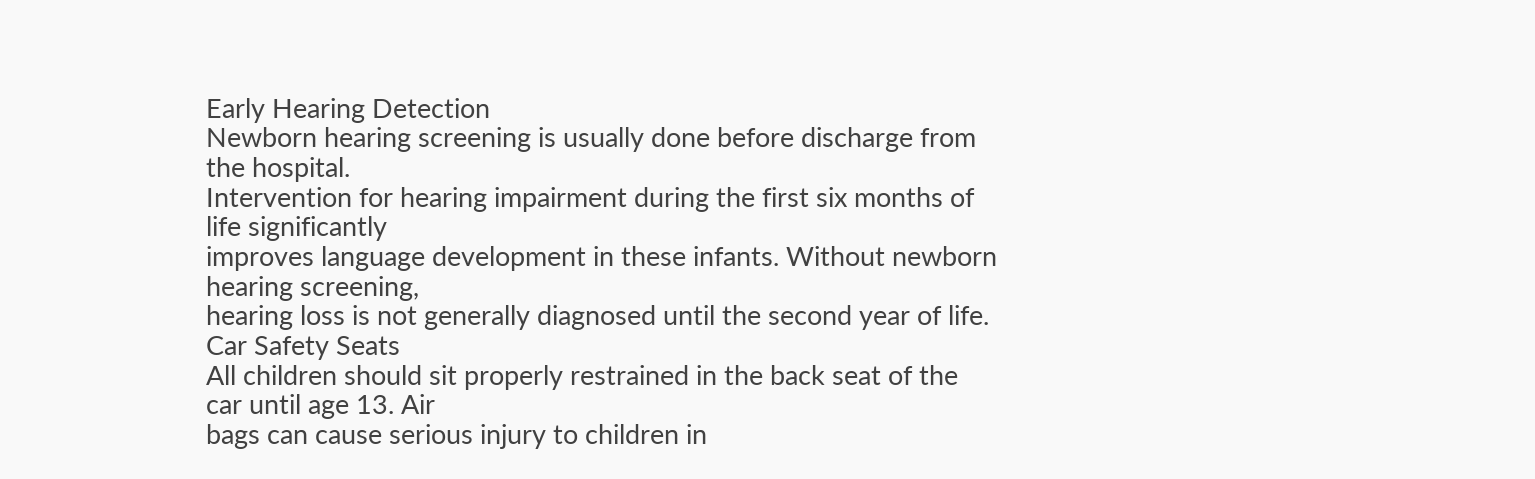Early Hearing Detection
Newborn hearing screening is usually done before discharge from the hospital.
Intervention for hearing impairment during the first six months of life significantly
improves language development in these infants. Without newborn hearing screening,
hearing loss is not generally diagnosed until the second year of life.
Car Safety Seats
All children should sit properly restrained in the back seat of the car until age 13. Air
bags can cause serious injury to children in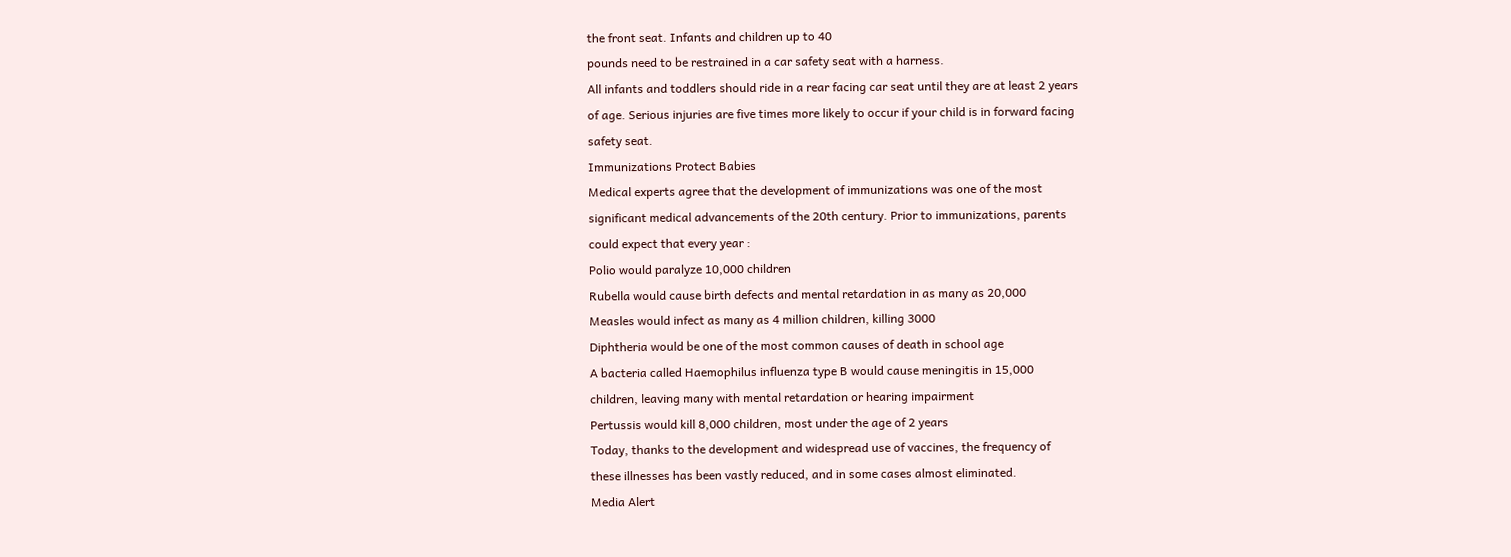the front seat. Infants and children up to 40
pounds need to be restrained in a car safety seat with a harness.
All infants and toddlers should ride in a rear facing car seat until they are at least 2 years
of age. Serious injuries are five times more likely to occur if your child is in forward facing
safety seat.
Immunizations Protect Babies
Medical experts agree that the development of immunizations was one of the most
significant medical advancements of the 20th century. Prior to immunizations, parents
could expect that every year :
Polio would paralyze 10,000 children
Rubella would cause birth defects and mental retardation in as many as 20,000
Measles would infect as many as 4 million children, killing 3000
Diphtheria would be one of the most common causes of death in school age
A bacteria called Haemophilus influenza type B would cause meningitis in 15,000
children, leaving many with mental retardation or hearing impairment
Pertussis would kill 8,000 children, most under the age of 2 years
Today, thanks to the development and widespread use of vaccines, the frequency of
these illnesses has been vastly reduced, and in some cases almost eliminated.
Media Alert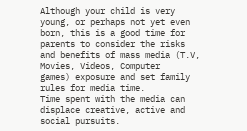Although your child is very young, or perhaps not yet even born, this is a good time for
parents to consider the risks and benefits of mass media (T.V, Movies, Videos, Computer
games) exposure and set family rules for media time.
Time spent with the media can displace creative, active and social pursuits.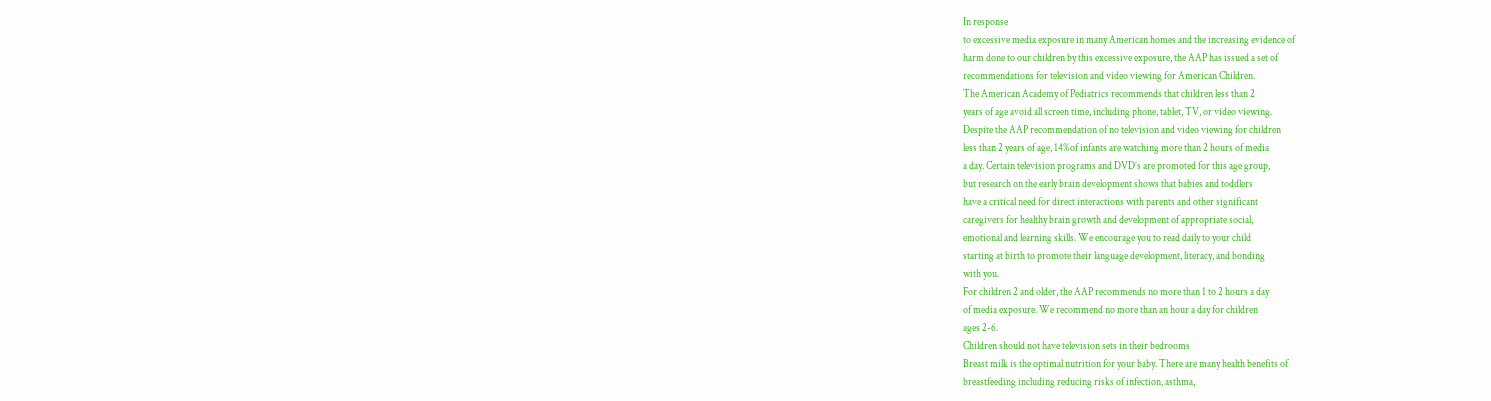In response
to excessive media exposure in many American homes and the increasing evidence of
harm done to our children by this excessive exposure, the AAP has issued a set of
recommendations for television and video viewing for American Children.
The American Academy of Pediatrics recommends that children less than 2
years of age avoid all screen time, including phone, tablet, TV, or video viewing.
Despite the AAP recommendation of no television and video viewing for children
less than 2 years of age, 14%of infants are watching more than 2 hours of media
a day. Certain television programs and DVD’s are promoted for this age group,
but research on the early brain development shows that babies and toddlers
have a critical need for direct interactions with parents and other significant
caregivers for healthy brain growth and development of appropriate social,
emotional and learning skills. We encourage you to read daily to your child
starting at birth to promote their language development, literacy, and bonding
with you.
For children 2 and older, the AAP recommends no more than 1 to 2 hours a day
of media exposure. We recommend no more than an hour a day for children
ages 2-6.
Children should not have television sets in their bedrooms
Breast milk is the optimal nutrition for your baby. There are many health benefits of
breastfeeding including reducing risks of infection, asthma,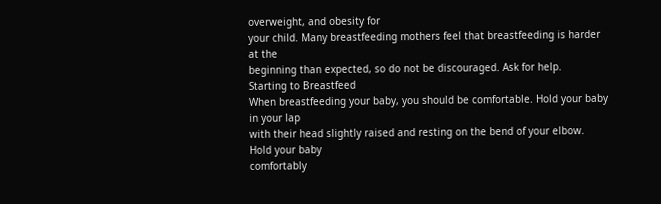overweight, and obesity for
your child. Many breastfeeding mothers feel that breastfeeding is harder at the
beginning than expected, so do not be discouraged. Ask for help.
Starting to Breastfeed
When breastfeeding your baby, you should be comfortable. Hold your baby in your lap
with their head slightly raised and resting on the bend of your elbow. Hold your baby
comfortably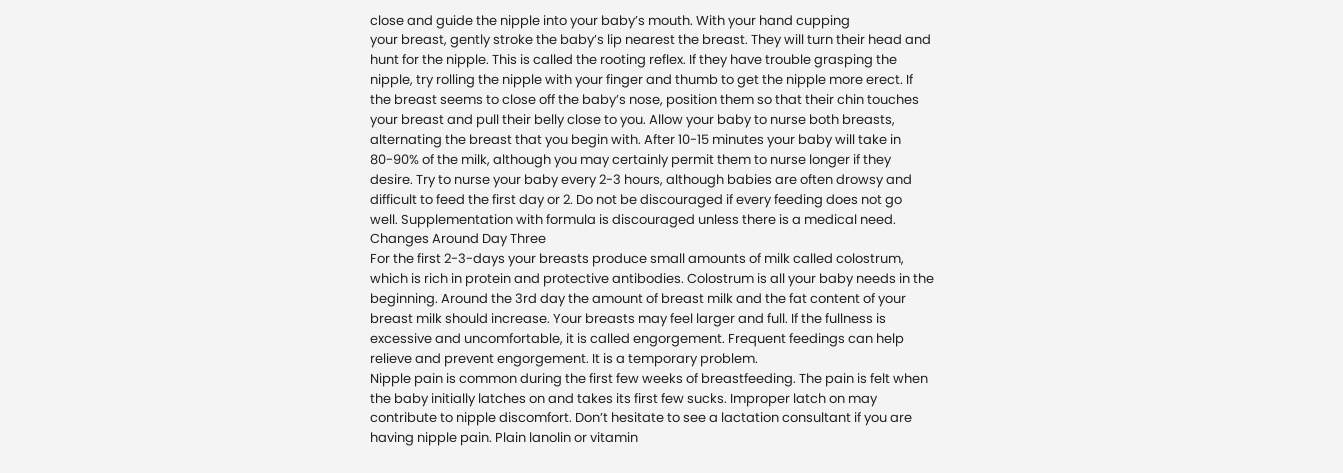close and guide the nipple into your baby’s mouth. With your hand cupping
your breast, gently stroke the baby’s lip nearest the breast. They will turn their head and
hunt for the nipple. This is called the rooting reflex. If they have trouble grasping the
nipple, try rolling the nipple with your finger and thumb to get the nipple more erect. If
the breast seems to close off the baby’s nose, position them so that their chin touches
your breast and pull their belly close to you. Allow your baby to nurse both breasts,
alternating the breast that you begin with. After 10-15 minutes your baby will take in
80-90% of the milk, although you may certainly permit them to nurse longer if they
desire. Try to nurse your baby every 2-3 hours, although babies are often drowsy and
difficult to feed the first day or 2. Do not be discouraged if every feeding does not go
well. Supplementation with formula is discouraged unless there is a medical need.
Changes Around Day Three
For the first 2-3-days your breasts produce small amounts of milk called colostrum,
which is rich in protein and protective antibodies. Colostrum is all your baby needs in the
beginning. Around the 3rd day the amount of breast milk and the fat content of your
breast milk should increase. Your breasts may feel larger and full. If the fullness is
excessive and uncomfortable, it is called engorgement. Frequent feedings can help
relieve and prevent engorgement. It is a temporary problem.
Nipple pain is common during the first few weeks of breastfeeding. The pain is felt when
the baby initially latches on and takes its first few sucks. Improper latch on may
contribute to nipple discomfort. Don’t hesitate to see a lactation consultant if you are
having nipple pain. Plain lanolin or vitamin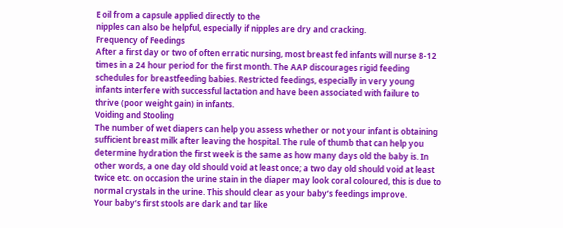E oil from a capsule applied directly to the
nipples can also be helpful, especially if nipples are dry and cracking.
Frequency of Feedings
After a first day or two of often erratic nursing, most breast fed infants will nurse 8-12
times in a 24 hour period for the first month. The AAP discourages rigid feeding
schedules for breastfeeding babies. Restricted feedings, especially in very young
infants interfere with successful lactation and have been associated with failure to
thrive (poor weight gain) in infants.
Voiding and Stooling
The number of wet diapers can help you assess whether or not your infant is obtaining
sufficient breast milk after leaving the hospital. The rule of thumb that can help you
determine hydration the first week is the same as how many days old the baby is. In
other words, a one day old should void at least once; a two day old should void at least
twice etc. on occasion the urine stain in the diaper may look coral coloured, this is due to
normal crystals in the urine. This should clear as your baby’s feedings improve.
Your baby’s first stools are dark and tar like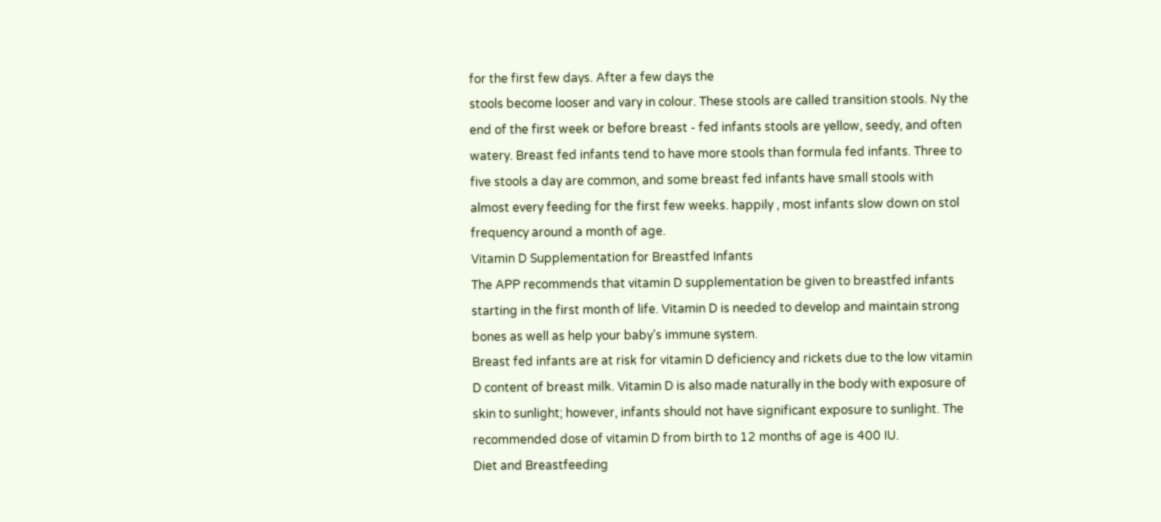for the first few days. After a few days the
stools become looser and vary in colour. These stools are called transition stools. Ny the
end of the first week or before breast - fed infants stools are yellow, seedy, and often
watery. Breast fed infants tend to have more stools than formula fed infants. Three to
five stools a day are common, and some breast fed infants have small stools with
almost every feeding for the first few weeks. happily , most infants slow down on stol
frequency around a month of age.
Vitamin D Supplementation for Breastfed Infants
The APP recommends that vitamin D supplementation be given to breastfed infants
starting in the first month of life. Vitamin D is needed to develop and maintain strong
bones as well as help your baby’s immune system.
Breast fed infants are at risk for vitamin D deficiency and rickets due to the low vitamin
D content of breast milk. Vitamin D is also made naturally in the body with exposure of
skin to sunlight; however, infants should not have significant exposure to sunlight. The
recommended dose of vitamin D from birth to 12 months of age is 400 IU.
Diet and Breastfeeding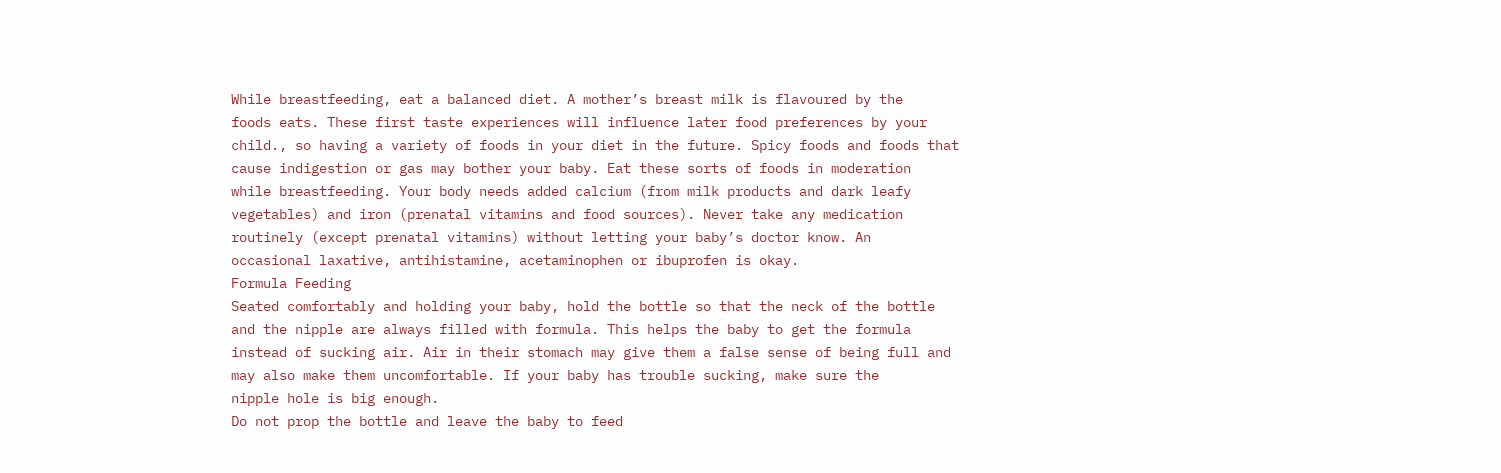While breastfeeding, eat a balanced diet. A mother’s breast milk is flavoured by the
foods eats. These first taste experiences will influence later food preferences by your
child., so having a variety of foods in your diet in the future. Spicy foods and foods that
cause indigestion or gas may bother your baby. Eat these sorts of foods in moderation
while breastfeeding. Your body needs added calcium (from milk products and dark leafy
vegetables) and iron (prenatal vitamins and food sources). Never take any medication
routinely (except prenatal vitamins) without letting your baby’s doctor know. An
occasional laxative, antihistamine, acetaminophen or ibuprofen is okay.
Formula Feeding
Seated comfortably and holding your baby, hold the bottle so that the neck of the bottle
and the nipple are always filled with formula. This helps the baby to get the formula
instead of sucking air. Air in their stomach may give them a false sense of being full and
may also make them uncomfortable. If your baby has trouble sucking, make sure the
nipple hole is big enough.
Do not prop the bottle and leave the baby to feed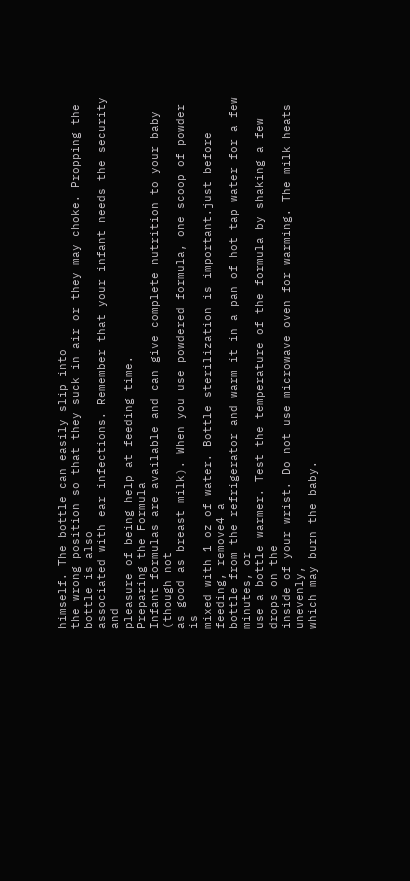himself. The bottle can easily slip into
the wrong position so that they suck in air or they may choke. Propping the bottle is also
associated with ear infections. Remember that your infant needs the security and
pleasure of being help at feeding time.
Preparing the Formula
Infant formulas are available and can give complete nutrition to your baby (though not
as good as breast milk). When you use powdered formula, one scoop of powder is
mixed with 1 oz of water. Bottle sterilization is important.just before feeding, remove4 a
bottle from the refrigerator and warm it in a pan of hot tap water for a few minutes, or
use a bottle warmer. Test the temperature of the formula by shaking a few drops on the
inside of your wrist. Do not use microwave oven for warming. The milk heats unevenly,
which may burn the baby.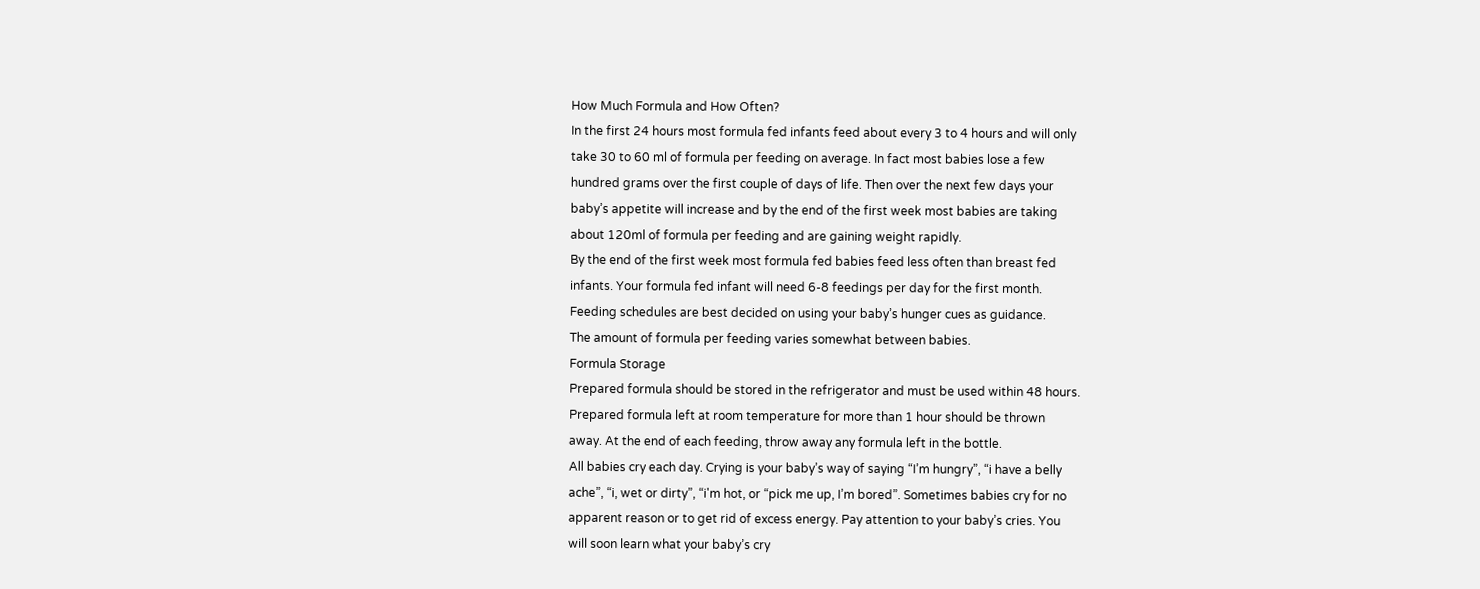How Much Formula and How Often?
In the first 24 hours most formula fed infants feed about every 3 to 4 hours and will only
take 30 to 60 ml of formula per feeding on average. In fact most babies lose a few
hundred grams over the first couple of days of life. Then over the next few days your
baby’s appetite will increase and by the end of the first week most babies are taking
about 120ml of formula per feeding and are gaining weight rapidly.
By the end of the first week most formula fed babies feed less often than breast fed
infants. Your formula fed infant will need 6-8 feedings per day for the first month.
Feeding schedules are best decided on using your baby’s hunger cues as guidance.
The amount of formula per feeding varies somewhat between babies.
Formula Storage
Prepared formula should be stored in the refrigerator and must be used within 48 hours.
Prepared formula left at room temperature for more than 1 hour should be thrown
away. At the end of each feeding, throw away any formula left in the bottle.
All babies cry each day. Crying is your baby’s way of saying “I’m hungry”, “i have a belly
ache”, “i, wet or dirty”, “i'm hot, or “pick me up, I’m bored”. Sometimes babies cry for no
apparent reason or to get rid of excess energy. Pay attention to your baby’s cries. You
will soon learn what your baby’s cry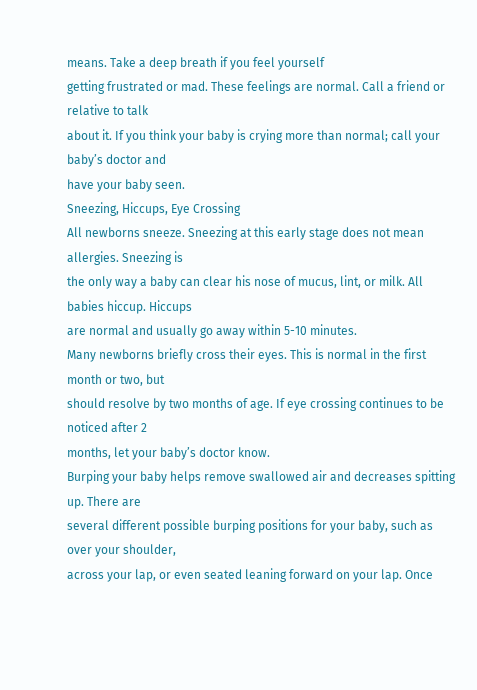means. Take a deep breath if you feel yourself
getting frustrated or mad. These feelings are normal. Call a friend or relative to talk
about it. If you think your baby is crying more than normal; call your baby’s doctor and
have your baby seen.
Sneezing, Hiccups, Eye Crossing
All newborns sneeze. Sneezing at this early stage does not mean allergies. Sneezing is
the only way a baby can clear his nose of mucus, lint, or milk. All babies hiccup. Hiccups
are normal and usually go away within 5-10 minutes.
Many newborns briefly cross their eyes. This is normal in the first month or two, but
should resolve by two months of age. If eye crossing continues to be noticed after 2
months, let your baby’s doctor know.
Burping your baby helps remove swallowed air and decreases spitting up. There are
several different possible burping positions for your baby, such as over your shoulder,
across your lap, or even seated leaning forward on your lap. Once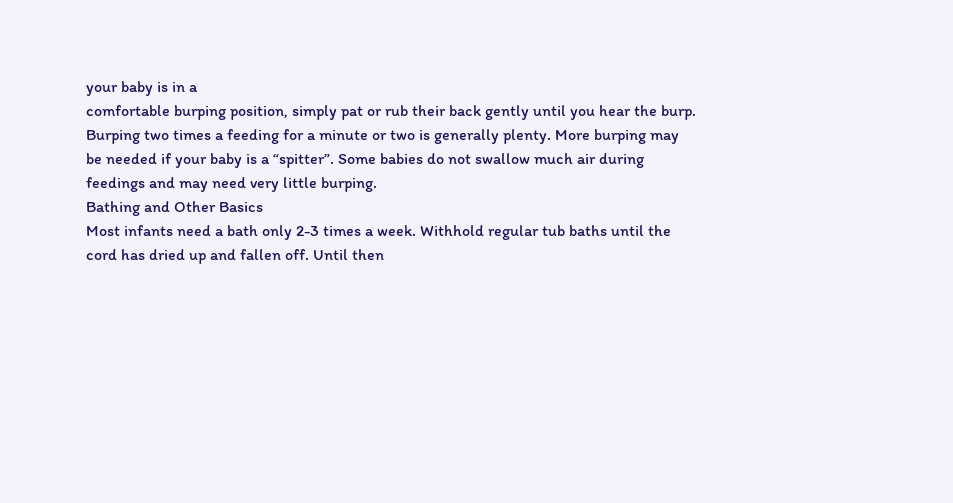your baby is in a
comfortable burping position, simply pat or rub their back gently until you hear the burp.
Burping two times a feeding for a minute or two is generally plenty. More burping may
be needed if your baby is a “spitter”. Some babies do not swallow much air during
feedings and may need very little burping.
Bathing and Other Basics
Most infants need a bath only 2-3 times a week. Withhold regular tub baths until the
cord has dried up and fallen off. Until then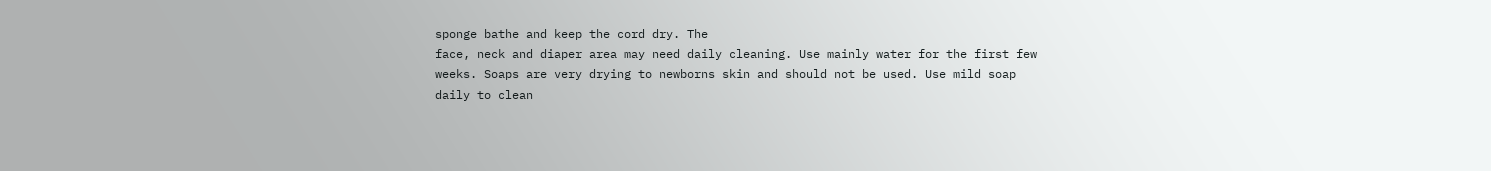sponge bathe and keep the cord dry. The
face, neck and diaper area may need daily cleaning. Use mainly water for the first few
weeks. Soaps are very drying to newborns skin and should not be used. Use mild soap
daily to clean